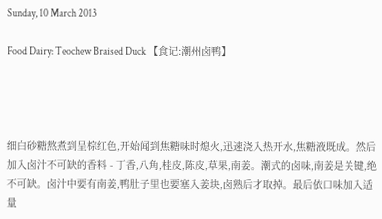Sunday, 10 March 2013

Food Dairy: Teochew Braised Duck 【食记:潮州卤鸭】




细白砂糖熬煮到呈棕红色,开始闻到焦糖味时熄火,迅速浇入热开水,焦糖液既成。然后加入卤汁不可缺的香料 - 丁香,八角,桂皮,陈皮,草果,南姜。潮式的卤味,南姜是关键,绝不可缺。卤汁中要有南姜,鸭肚子里也要塞入姜块,卤熟后才取掉。最后依口味加入适量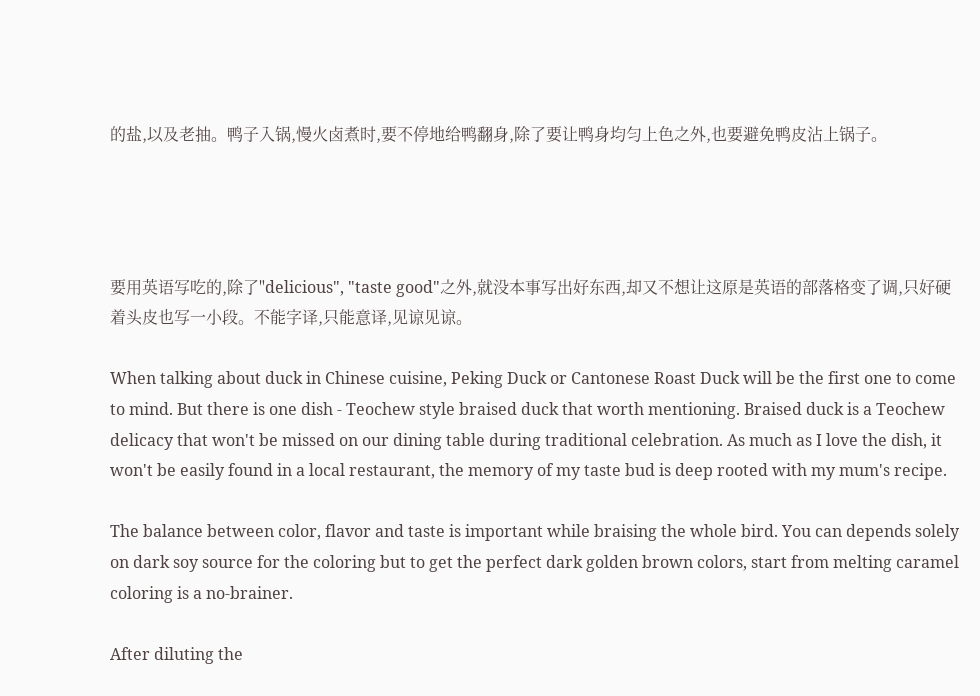的盐,以及老抽。鸭子入锅,慢火卤煮时,要不停地给鸭翻身,除了要让鸭身均匀上色之外,也要避免鸭皮沾上锅子。




要用英语写吃的,除了"delicious", "taste good"之外,就没本事写出好东西,却又不想让这原是英语的部落格变了调,只好硬着头皮也写一小段。不能字译,只能意译,见谅见谅。

When talking about duck in Chinese cuisine, Peking Duck or Cantonese Roast Duck will be the first one to come to mind. But there is one dish - Teochew style braised duck that worth mentioning. Braised duck is a Teochew delicacy that won't be missed on our dining table during traditional celebration. As much as I love the dish, it won't be easily found in a local restaurant, the memory of my taste bud is deep rooted with my mum's recipe.

The balance between color, flavor and taste is important while braising the whole bird. You can depends solely on dark soy source for the coloring but to get the perfect dark golden brown colors, start from melting caramel coloring is a no-brainer.

After diluting the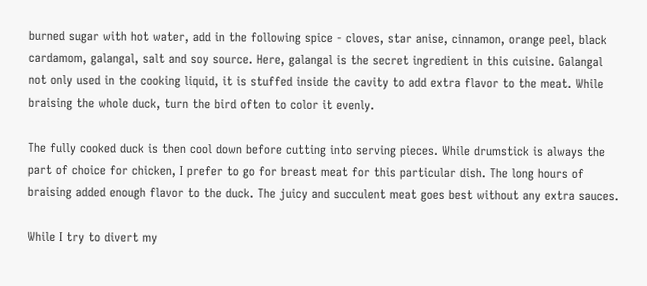burned sugar with hot water, add in the following spice - cloves, star anise, cinnamon, orange peel, black cardamom, galangal, salt and soy source. Here, galangal is the secret ingredient in this cuisine. Galangal not only used in the cooking liquid, it is stuffed inside the cavity to add extra flavor to the meat. While braising the whole duck, turn the bird often to color it evenly.

The fully cooked duck is then cool down before cutting into serving pieces. While drumstick is always the part of choice for chicken, I prefer to go for breast meat for this particular dish. The long hours of braising added enough flavor to the duck. The juicy and succulent meat goes best without any extra sauces.

While I try to divert my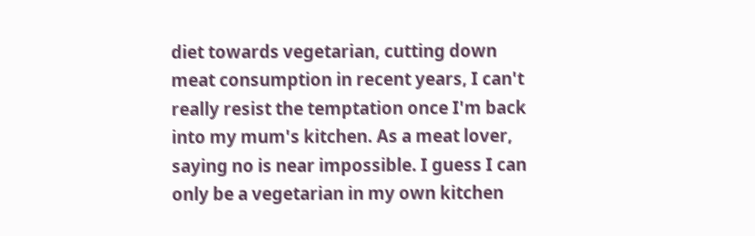diet towards vegetarian, cutting down meat consumption in recent years, I can't really resist the temptation once I'm back into my mum's kitchen. As a meat lover, saying no is near impossible. I guess I can only be a vegetarian in my own kitchen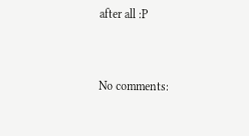after all :P


No comments: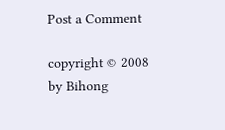Post a Comment

copyright © 2008 by Bihong